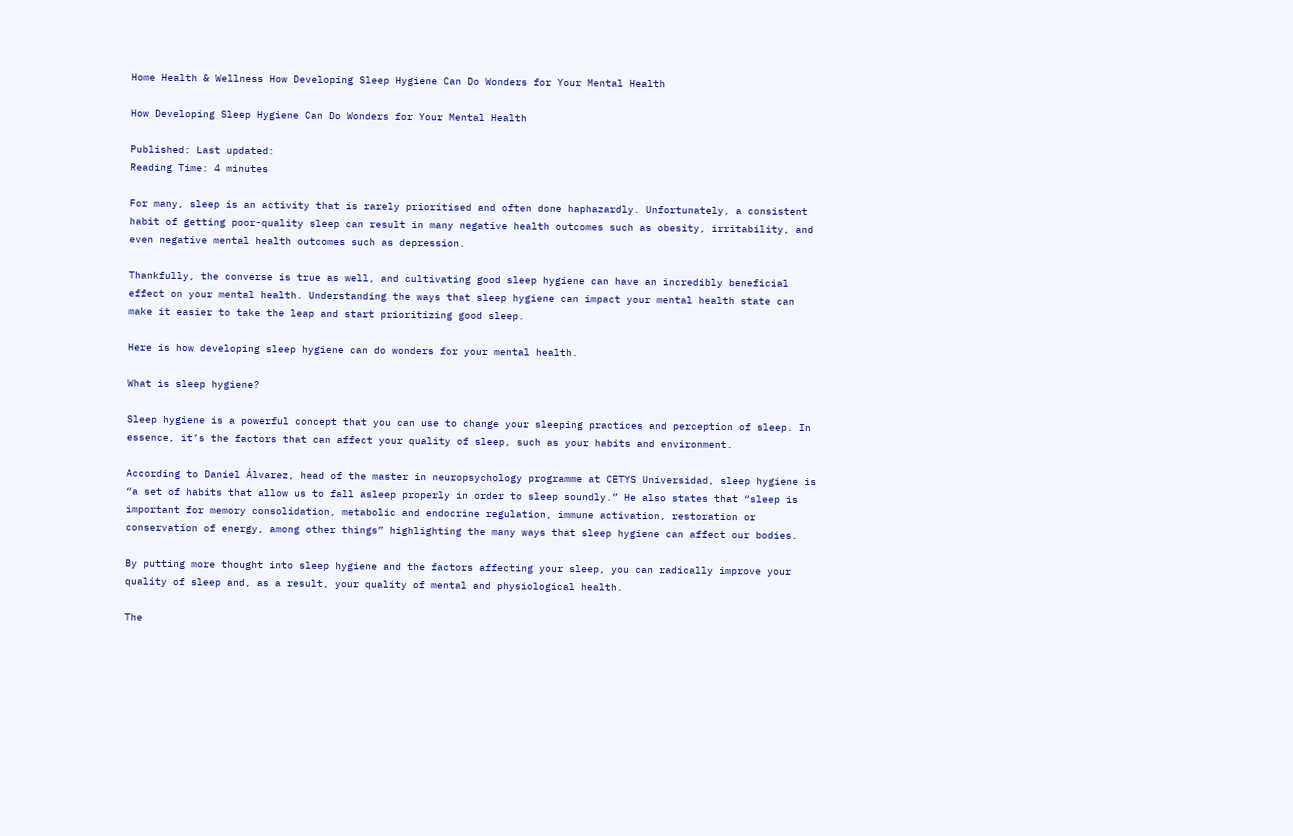Home Health & Wellness How Developing Sleep Hygiene Can Do Wonders for Your Mental Health

How Developing Sleep Hygiene Can Do Wonders for Your Mental Health

Published: Last updated:
Reading Time: 4 minutes

For many, sleep is an activity that is rarely prioritised and often done haphazardly. Unfortunately, a consistent habit of getting poor-quality sleep can result in many negative health outcomes such as obesity, irritability, and even negative mental health outcomes such as depression.

Thankfully, the converse is true as well, and cultivating good sleep hygiene can have an incredibly beneficial effect on your mental health. Understanding the ways that sleep hygiene can impact your mental health state can make it easier to take the leap and start prioritizing good sleep.

Here is how developing sleep hygiene can do wonders for your mental health.

What is sleep hygiene?

Sleep hygiene is a powerful concept that you can use to change your sleeping practices and perception of sleep. In essence, it’s the factors that can affect your quality of sleep, such as your habits and environment.

According to Daniel Álvarez, head of the master in neuropsychology programme at CETYS Universidad, sleep hygiene is “a set of habits that allow us to fall asleep properly in order to sleep soundly.” He also states that “sleep is important for memory consolidation, metabolic and endocrine regulation, immune activation, restoration or conservation of energy, among other things” highlighting the many ways that sleep hygiene can affect our bodies.

By putting more thought into sleep hygiene and the factors affecting your sleep, you can radically improve your quality of sleep and, as a result, your quality of mental and physiological health.

The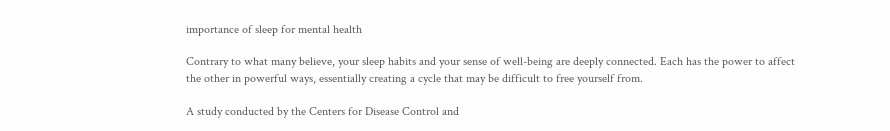importance of sleep for mental health

Contrary to what many believe, your sleep habits and your sense of well-being are deeply connected. Each has the power to affect the other in powerful ways, essentially creating a cycle that may be difficult to free yourself from.

A study conducted by the Centers for Disease Control and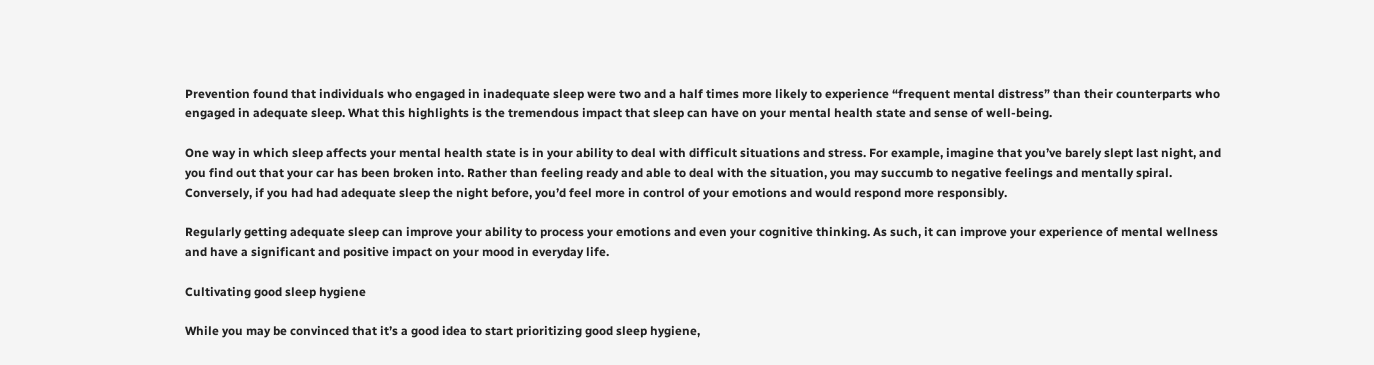Prevention found that individuals who engaged in inadequate sleep were two and a half times more likely to experience “frequent mental distress” than their counterparts who engaged in adequate sleep. What this highlights is the tremendous impact that sleep can have on your mental health state and sense of well-being.

One way in which sleep affects your mental health state is in your ability to deal with difficult situations and stress. For example, imagine that you’ve barely slept last night, and you find out that your car has been broken into. Rather than feeling ready and able to deal with the situation, you may succumb to negative feelings and mentally spiral. Conversely, if you had had adequate sleep the night before, you’d feel more in control of your emotions and would respond more responsibly.

Regularly getting adequate sleep can improve your ability to process your emotions and even your cognitive thinking. As such, it can improve your experience of mental wellness and have a significant and positive impact on your mood in everyday life.

Cultivating good sleep hygiene

While you may be convinced that it’s a good idea to start prioritizing good sleep hygiene,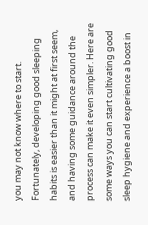you may not know where to start. Fortunately, developing good sleeping habits is easier than it might at first seem, and having some guidance around the process can make it even simpler. Here are some ways you can start cultivating good sleep hygiene and experience a boost in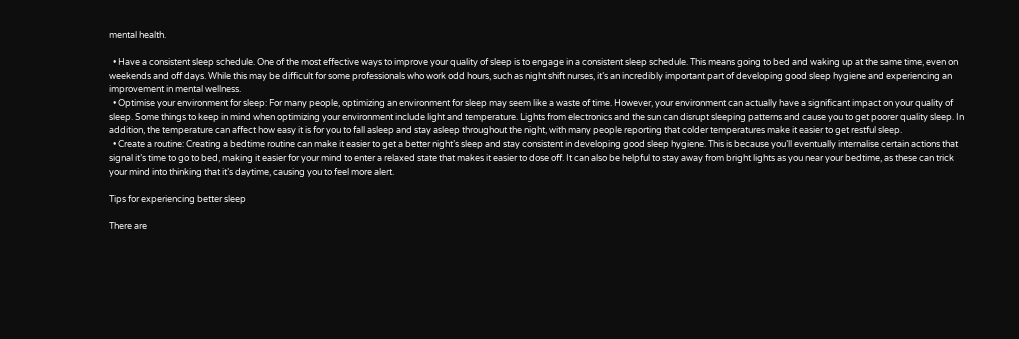mental health.

  • Have a consistent sleep schedule. One of the most effective ways to improve your quality of sleep is to engage in a consistent sleep schedule. This means going to bed and waking up at the same time, even on weekends and off days. While this may be difficult for some professionals who work odd hours, such as night shift nurses, it’s an incredibly important part of developing good sleep hygiene and experiencing an improvement in mental wellness.
  • Optimise your environment for sleep: For many people, optimizing an environment for sleep may seem like a waste of time. However, your environment can actually have a significant impact on your quality of sleep. Some things to keep in mind when optimizing your environment include light and temperature. Lights from electronics and the sun can disrupt sleeping patterns and cause you to get poorer quality sleep. In addition, the temperature can affect how easy it is for you to fall asleep and stay asleep throughout the night, with many people reporting that colder temperatures make it easier to get restful sleep.
  • Create a routine: Creating a bedtime routine can make it easier to get a better night’s sleep and stay consistent in developing good sleep hygiene. This is because you’ll eventually internalise certain actions that signal it’s time to go to bed, making it easier for your mind to enter a relaxed state that makes it easier to dose off. It can also be helpful to stay away from bright lights as you near your bedtime, as these can trick your mind into thinking that it’s daytime, causing you to feel more alert.

Tips for experiencing better sleep

There are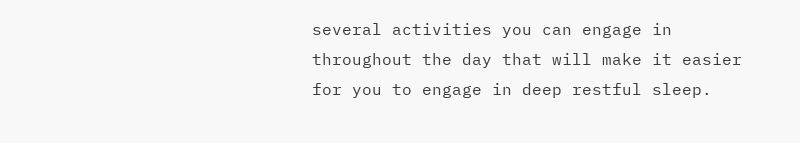several activities you can engage in throughout the day that will make it easier for you to engage in deep restful sleep.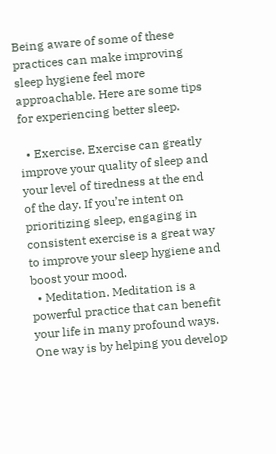Being aware of some of these practices can make improving sleep hygiene feel more approachable. Here are some tips for experiencing better sleep.

  • Exercise. Exercise can greatly improve your quality of sleep and your level of tiredness at the end of the day. If you’re intent on prioritizing sleep, engaging in consistent exercise is a great way to improve your sleep hygiene and boost your mood.
  • Meditation. Meditation is a powerful practice that can benefit your life in many profound ways. One way is by helping you develop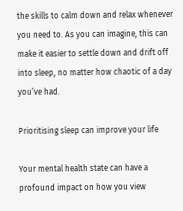the skills to calm down and relax whenever you need to. As you can imagine, this can make it easier to settle down and drift off into sleep, no matter how chaotic of a day you’ve had.

Prioritising sleep can improve your life

Your mental health state can have a profound impact on how you view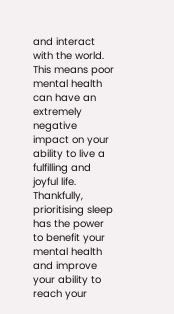and interact with the world. This means poor mental health can have an extremely negative impact on your ability to live a fulfilling and joyful life. Thankfully, prioritising sleep has the power to benefit your mental health and improve your ability to reach your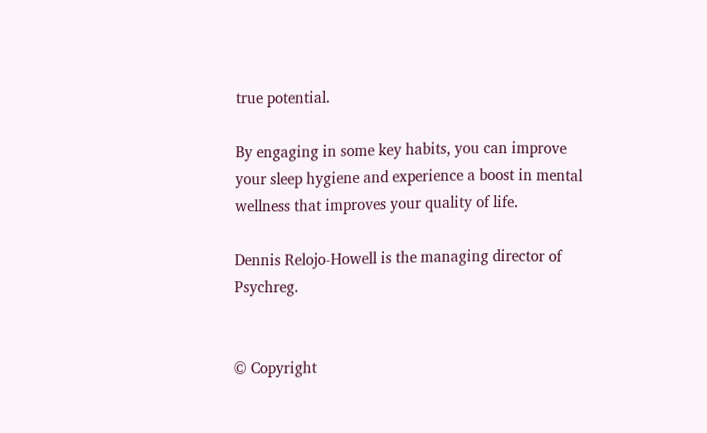true potential.

By engaging in some key habits, you can improve your sleep hygiene and experience a boost in mental wellness that improves your quality of life.

Dennis Relojo-Howell is the managing director of Psychreg.


© Copyright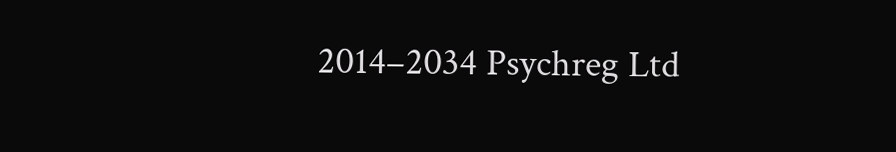2014–2034 Psychreg Ltd